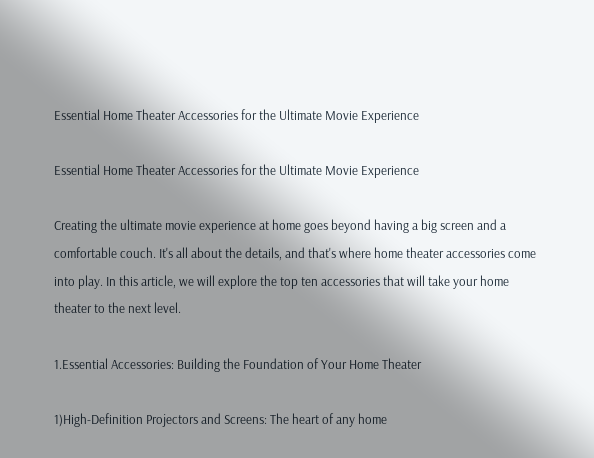Essential Home Theater Accessories for the Ultimate Movie Experience

Essential Home Theater Accessories for the Ultimate Movie Experience

Creating the ultimate movie experience at home goes beyond having a big screen and a comfortable couch. It's all about the details, and that's where home theater accessories come into play. In this article, we will explore the top ten accessories that will take your home theater to the next level.

1.Essential Accessories: Building the Foundation of Your Home Theater

1)High-Definition Projectors and Screens: The heart of any home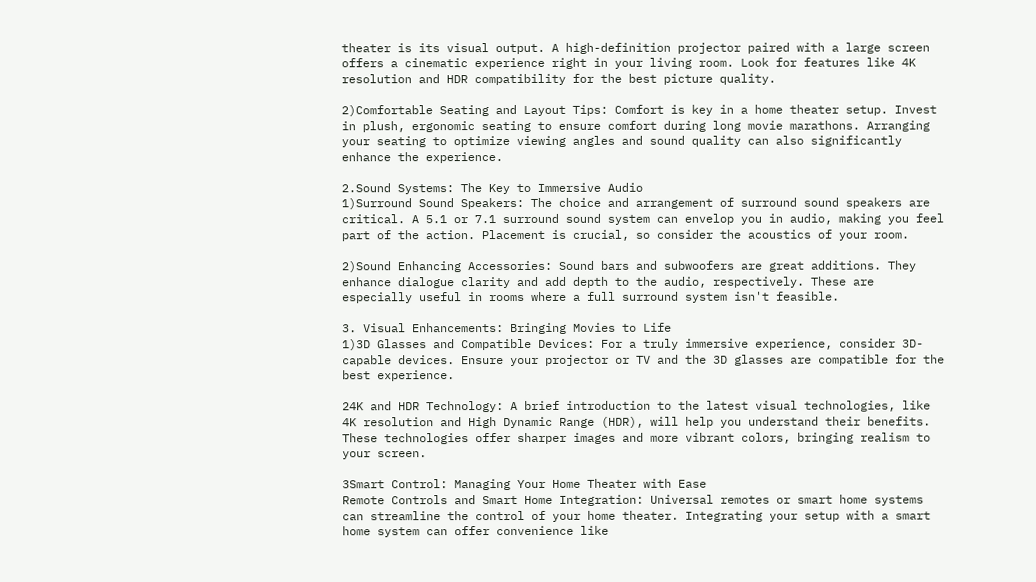theater is its visual output. A high-definition projector paired with a large screen offers a cinematic experience right in your living room. Look for features like 4K resolution and HDR compatibility for the best picture quality.

2)Comfortable Seating and Layout Tips: Comfort is key in a home theater setup. Invest in plush, ergonomic seating to ensure comfort during long movie marathons. Arranging your seating to optimize viewing angles and sound quality can also significantly enhance the experience.

2.Sound Systems: The Key to Immersive Audio
1)Surround Sound Speakers: The choice and arrangement of surround sound speakers are critical. A 5.1 or 7.1 surround sound system can envelop you in audio, making you feel part of the action. Placement is crucial, so consider the acoustics of your room.

2)Sound Enhancing Accessories: Sound bars and subwoofers are great additions. They enhance dialogue clarity and add depth to the audio, respectively. These are especially useful in rooms where a full surround system isn't feasible.

3. Visual Enhancements: Bringing Movies to Life
1)3D Glasses and Compatible Devices: For a truly immersive experience, consider 3D-capable devices. Ensure your projector or TV and the 3D glasses are compatible for the best experience.

24K and HDR Technology: A brief introduction to the latest visual technologies, like 4K resolution and High Dynamic Range (HDR), will help you understand their benefits. These technologies offer sharper images and more vibrant colors, bringing realism to your screen.

3Smart Control: Managing Your Home Theater with Ease
Remote Controls and Smart Home Integration: Universal remotes or smart home systems can streamline the control of your home theater. Integrating your setup with a smart home system can offer convenience like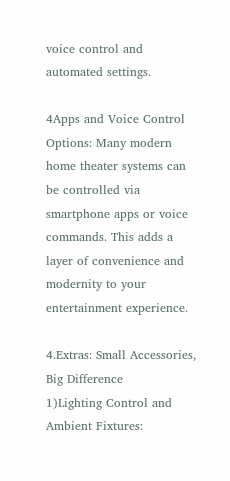voice control and automated settings.

4Apps and Voice Control Options: Many modern home theater systems can be controlled via smartphone apps or voice commands. This adds a layer of convenience and modernity to your entertainment experience.

4.Extras: Small Accessories, Big Difference
1)Lighting Control and Ambient Fixtures: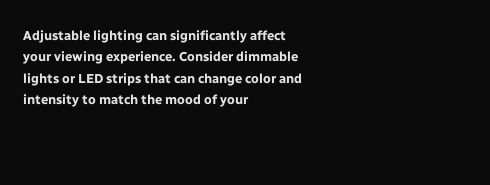Adjustable lighting can significantly affect your viewing experience. Consider dimmable lights or LED strips that can change color and intensity to match the mood of your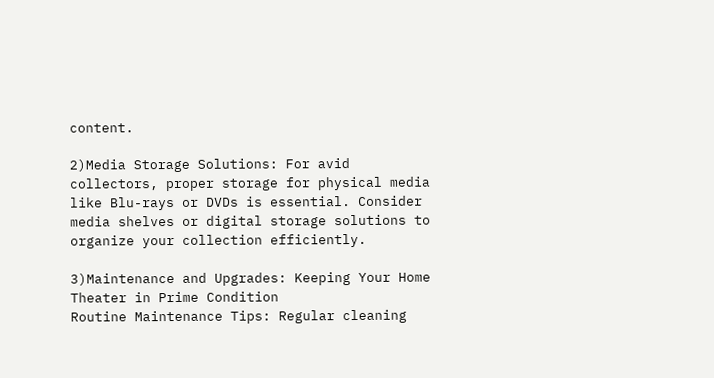content.

2)Media Storage Solutions: For avid collectors, proper storage for physical media like Blu-rays or DVDs is essential. Consider media shelves or digital storage solutions to organize your collection efficiently.

3)Maintenance and Upgrades: Keeping Your Home Theater in Prime Condition
Routine Maintenance Tips: Regular cleaning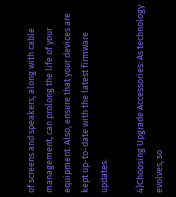of screens and speakers, along with cable management, can prolong the life of your equipment. Also, ensure that your devices are kept up-to-date with the latest firmware updates.

4)Choosing Upgrade Accessories: As technology evolves, so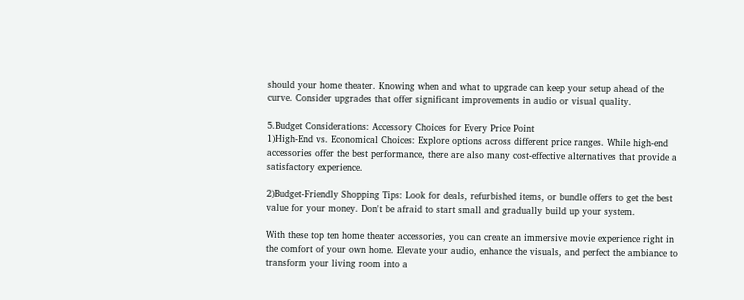should your home theater. Knowing when and what to upgrade can keep your setup ahead of the curve. Consider upgrades that offer significant improvements in audio or visual quality.

5.Budget Considerations: Accessory Choices for Every Price Point
1)High-End vs. Economical Choices: Explore options across different price ranges. While high-end accessories offer the best performance, there are also many cost-effective alternatives that provide a satisfactory experience.

2)Budget-Friendly Shopping Tips: Look for deals, refurbished items, or bundle offers to get the best value for your money. Don't be afraid to start small and gradually build up your system.

With these top ten home theater accessories, you can create an immersive movie experience right in the comfort of your own home. Elevate your audio, enhance the visuals, and perfect the ambiance to transform your living room into a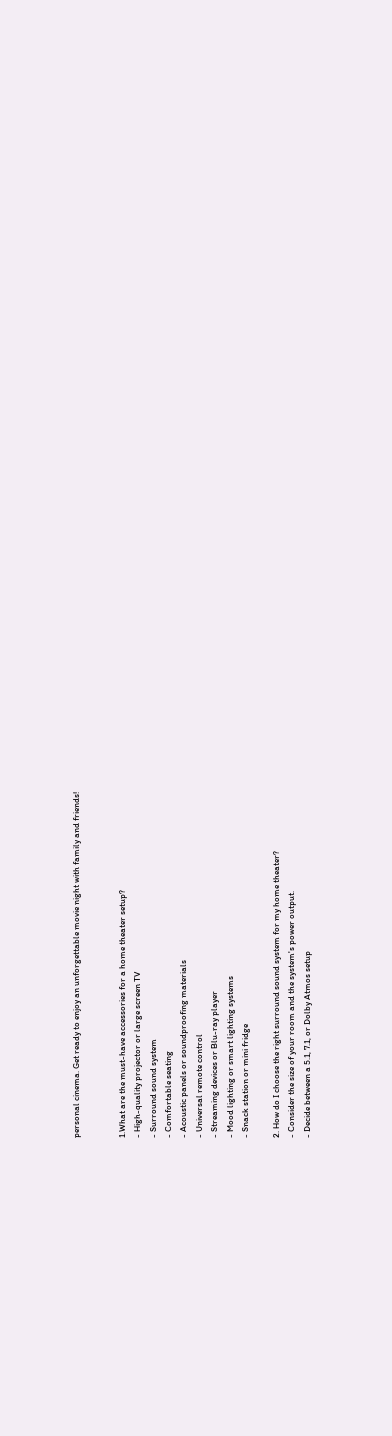personal cinema. Get ready to enjoy an unforgettable movie night with family and friends!


1.What are the must-have accessories for a home theater setup?
- High-quality projector or large screen TV
- Surround sound system
- Comfortable seating
- Acoustic panels or soundproofing materials
- Universal remote control
- Streaming devices or Blu-ray player
- Mood lighting or smart lighting systems
- Snack station or mini fridge

2. How do I choose the right surround sound system for my home theater?
- Consider the size of your room and the system's power output.
- Decide between a 5.1, 7.1, or Dolby Atmos setup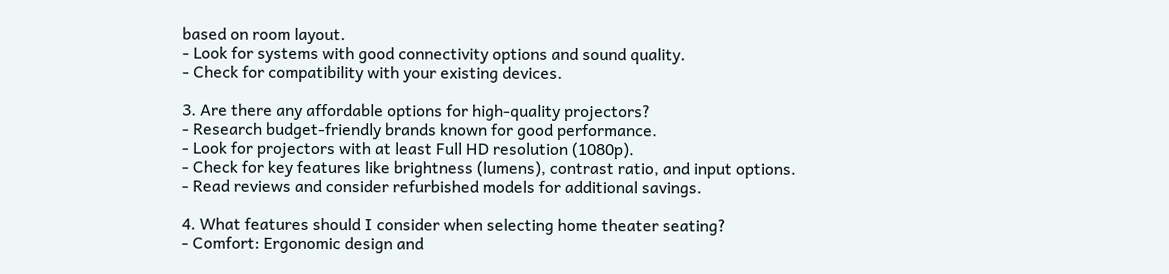based on room layout.
- Look for systems with good connectivity options and sound quality.
- Check for compatibility with your existing devices.

3. Are there any affordable options for high-quality projectors?
- Research budget-friendly brands known for good performance.
- Look for projectors with at least Full HD resolution (1080p).
- Check for key features like brightness (lumens), contrast ratio, and input options.
- Read reviews and consider refurbished models for additional savings.

4. What features should I consider when selecting home theater seating?
- Comfort: Ergonomic design and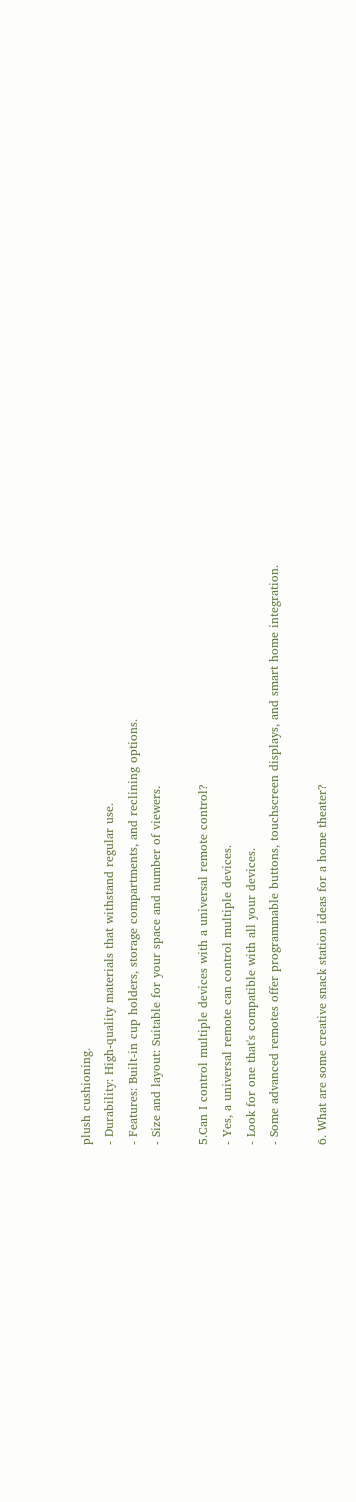plush cushioning.
- Durability: High-quality materials that withstand regular use.
- Features: Built-in cup holders, storage compartments, and reclining options.
- Size and layout: Suitable for your space and number of viewers.

5.Can I control multiple devices with a universal remote control?
- Yes, a universal remote can control multiple devices.
- Look for one that's compatible with all your devices.
- Some advanced remotes offer programmable buttons, touchscreen displays, and smart home integration.

6. What are some creative snack station ideas for a home theater?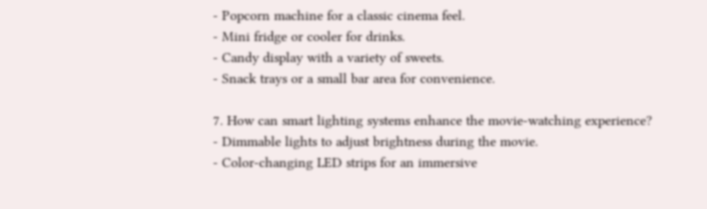- Popcorn machine for a classic cinema feel.
- Mini fridge or cooler for drinks.
- Candy display with a variety of sweets.
- Snack trays or a small bar area for convenience.

7. How can smart lighting systems enhance the movie-watching experience?
- Dimmable lights to adjust brightness during the movie.
- Color-changing LED strips for an immersive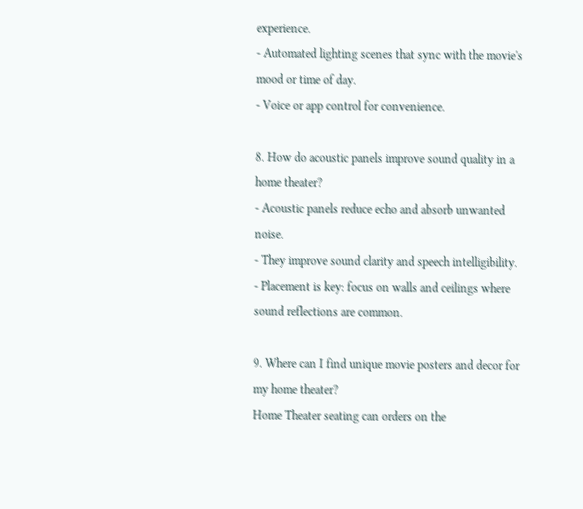experience.
- Automated lighting scenes that sync with the movie's mood or time of day.
- Voice or app control for convenience.

8. How do acoustic panels improve sound quality in a home theater?
- Acoustic panels reduce echo and absorb unwanted noise.
- They improve sound clarity and speech intelligibility.
- Placement is key: focus on walls and ceilings where sound reflections are common.

9. Where can I find unique movie posters and decor for my home theater?
Home Theater seating can orders on the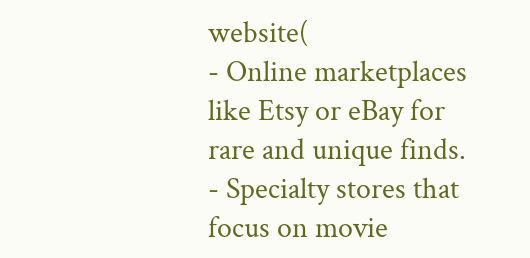website(
- Online marketplaces like Etsy or eBay for rare and unique finds.
- Specialty stores that focus on movie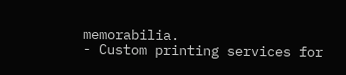memorabilia.
- Custom printing services for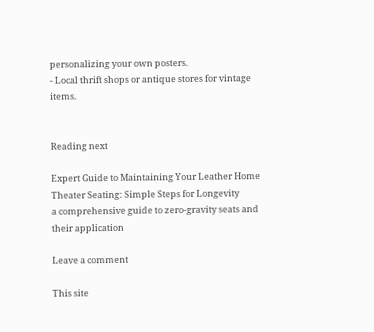personalizing your own posters.
- Local thrift shops or antique stores for vintage items.


Reading next

Expert Guide to Maintaining Your Leather Home Theater Seating: Simple Steps for Longevity
a comprehensive guide to zero-gravity seats and their application

Leave a comment

This site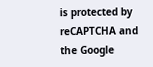is protected by reCAPTCHA and the Google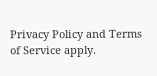Privacy Policy and Terms of Service apply.